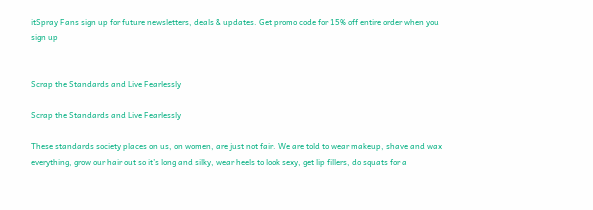itSpray Fans sign up for future newsletters, deals & updates. Get promo code for 15% off entire order when you sign up


Scrap the Standards and Live Fearlessly

Scrap the Standards and Live Fearlessly

These standards society places on us, on women, are just not fair. We are told to wear makeup, shave and wax everything, grow our hair out so it’s long and silky, wear heels to look sexy, get lip fillers, do squats for a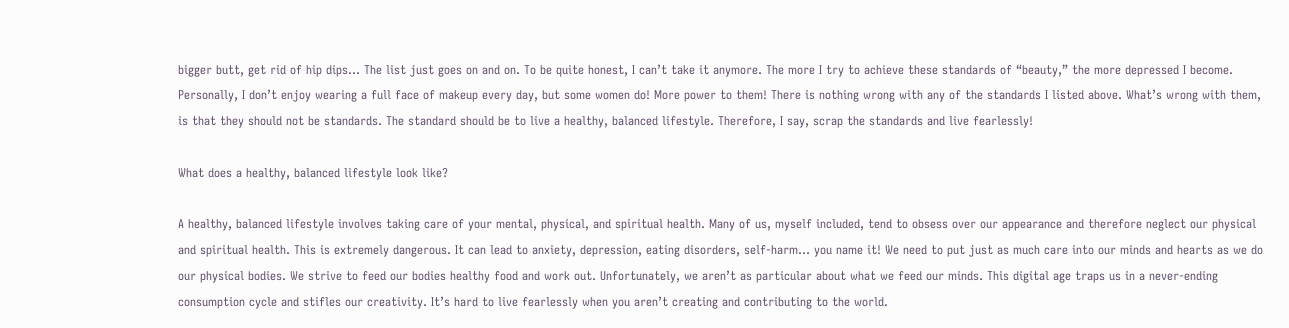bigger butt, get rid of hip dips… The list just goes on and on. To be quite honest, I can’t take it anymore. The more I try to achieve these standards of “beauty,” the more depressed I become. Personally, I don’t enjoy wearing a full face of makeup every day, but some women do! More power to them! There is nothing wrong with any of the standards I listed above. What’s wrong with them, is that they should not be standards. The standard should be to live a healthy, balanced lifestyle. Therefore, I say, scrap the standards and live fearlessly!

What does a healthy, balanced lifestyle look like?

A healthy, balanced lifestyle involves taking care of your mental, physical, and spiritual health. Many of us, myself included, tend to obsess over our appearance and therefore neglect our physical and spiritual health. This is extremely dangerous. It can lead to anxiety, depression, eating disorders, self-harm… you name it! We need to put just as much care into our minds and hearts as we do our physical bodies. We strive to feed our bodies healthy food and work out. Unfortunately, we aren’t as particular about what we feed our minds. This digital age traps us in a never-ending consumption cycle and stifles our creativity. It’s hard to live fearlessly when you aren’t creating and contributing to the world.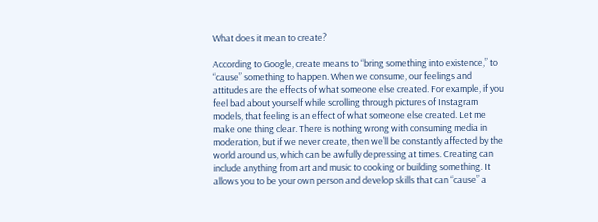What does it mean to create?

According to Google, create means to “bring something into existence,” to “cause” something to happen. When we consume, our feelings and attitudes are the effects of what someone else created. For example, if you feel bad about yourself while scrolling through pictures of Instagram models, that feeling is an effect of what someone else created. Let me make one thing clear. There is nothing wrong with consuming media in moderation, but if we never create, then we’ll be constantly affected by the world around us, which can be awfully depressing at times. Creating can include anything from art and music to cooking or building something. It allows you to be your own person and develop skills that can “cause” a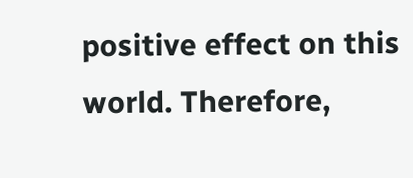positive effect on this world. Therefore,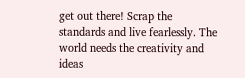get out there! Scrap the standards and live fearlessly. The world needs the creativity and ideas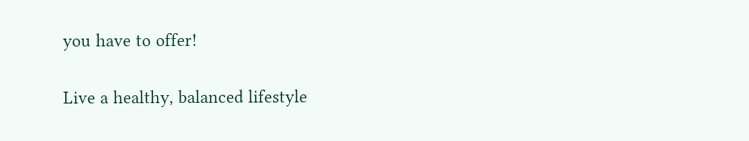you have to offer!

Live a healthy, balanced lifestyle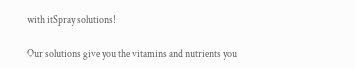with itSpray solutions!

Our solutions give you the vitamins and nutrients you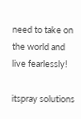need to take on the world and live fearlessly!

itspray solutions